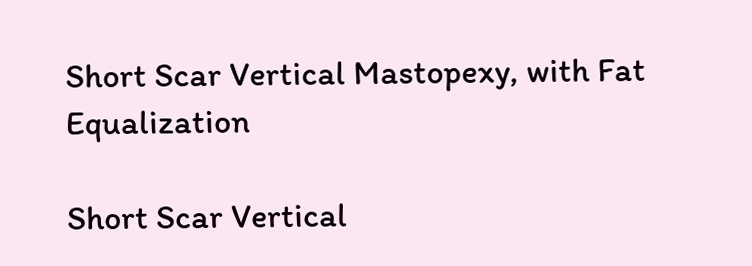Short Scar Vertical Mastopexy, with Fat Equalization

Short Scar Vertical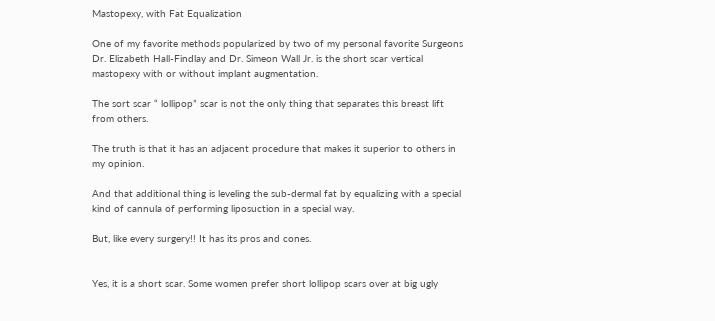Mastopexy, with Fat Equalization

One of my favorite methods popularized by two of my personal favorite Surgeons Dr. Elizabeth Hall-Findlay and Dr. Simeon Wall Jr. is the short scar vertical mastopexy with or without implant augmentation.

The sort scar “ lollipop” scar is not the only thing that separates this breast lift from others.

The truth is that it has an adjacent procedure that makes it superior to others in my opinion.

And that additional thing is leveling the sub-dermal fat by equalizing with a special kind of cannula of performing liposuction in a special way.

But, like every surgery!! It has its pros and cones.


Yes, it is a short scar. Some women prefer short lollipop scars over at big ugly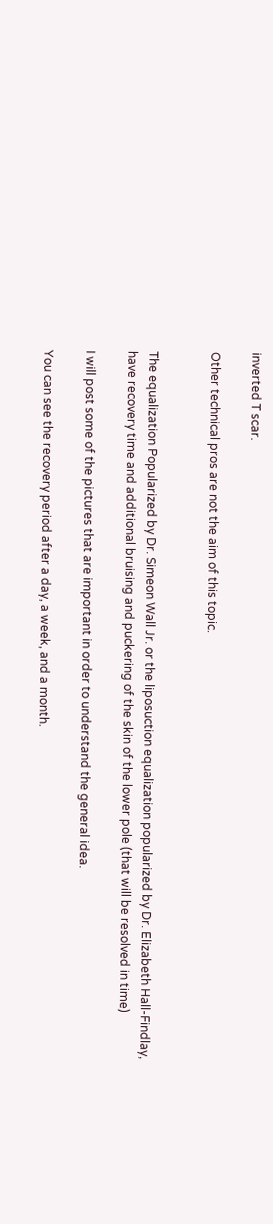inverted T scar.

Other technical pros are not the aim of this topic.


The equalization Popularized by Dr. Simeon Wall Jr. or the liposuction equalization popularized by Dr. Elizabeth Hall-Findlay, have recovery time and additional bruising and puckering of the skin of the lower pole (that will be resolved in time)

I will post some of the pictures that are important in order to understand the general idea.

You can see the recovery period after a day, a week, and a month.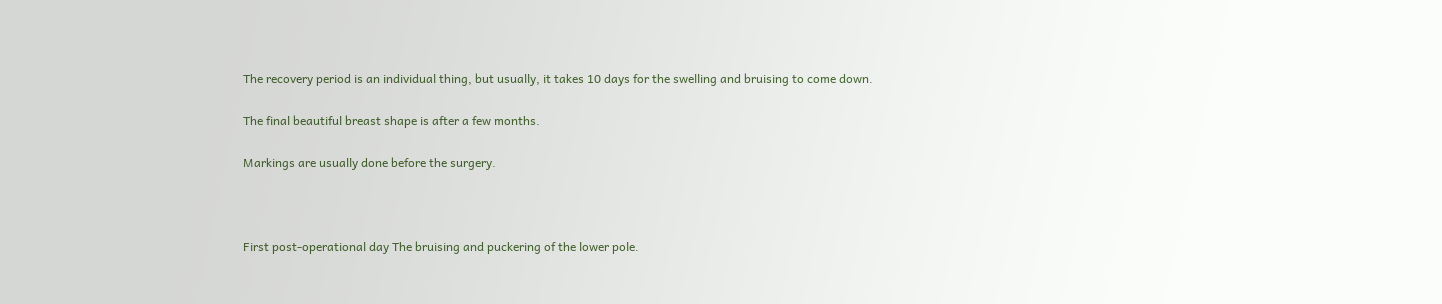The recovery period is an individual thing, but usually, it takes 10 days for the swelling and bruising to come down.

The final beautiful breast shape is after a few months.

Markings are usually done before the surgery.



First post-operational day The bruising and puckering of the lower pole.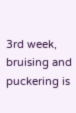3rd week, bruising and puckering is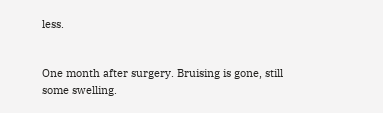less.


One month after surgery. Bruising is gone, still some swelling.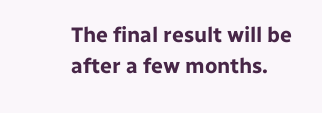The final result will be after a few months.